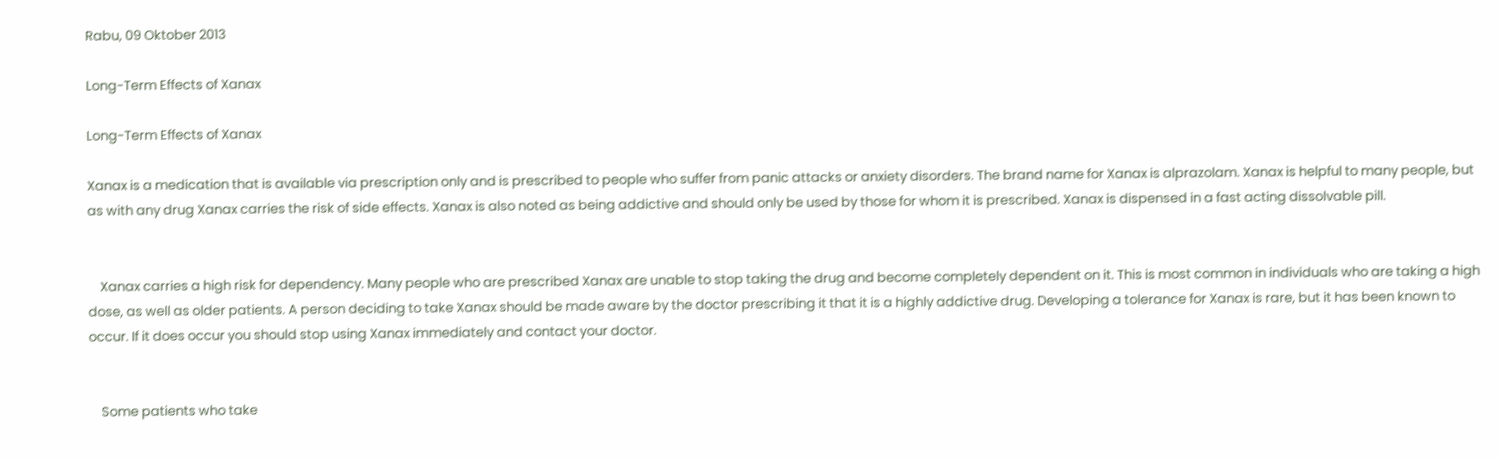Rabu, 09 Oktober 2013

Long-Term Effects of Xanax

Long-Term Effects of Xanax

Xanax is a medication that is available via prescription only and is prescribed to people who suffer from panic attacks or anxiety disorders. The brand name for Xanax is alprazolam. Xanax is helpful to many people, but as with any drug Xanax carries the risk of side effects. Xanax is also noted as being addictive and should only be used by those for whom it is prescribed. Xanax is dispensed in a fast acting dissolvable pill.


    Xanax carries a high risk for dependency. Many people who are prescribed Xanax are unable to stop taking the drug and become completely dependent on it. This is most common in individuals who are taking a high dose, as well as older patients. A person deciding to take Xanax should be made aware by the doctor prescribing it that it is a highly addictive drug. Developing a tolerance for Xanax is rare, but it has been known to occur. If it does occur you should stop using Xanax immediately and contact your doctor.


    Some patients who take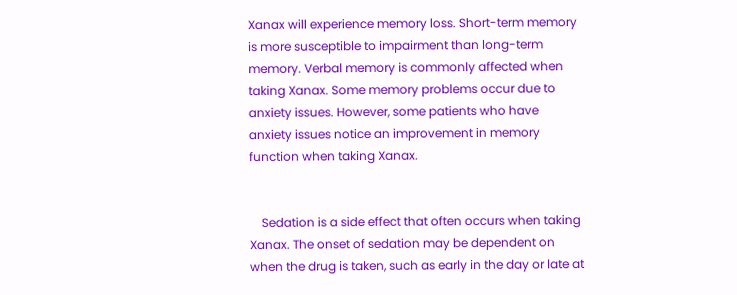Xanax will experience memory loss. Short-term memory is more susceptible to impairment than long-term memory. Verbal memory is commonly affected when taking Xanax. Some memory problems occur due to anxiety issues. However, some patients who have anxiety issues notice an improvement in memory function when taking Xanax.


    Sedation is a side effect that often occurs when taking Xanax. The onset of sedation may be dependent on when the drug is taken, such as early in the day or late at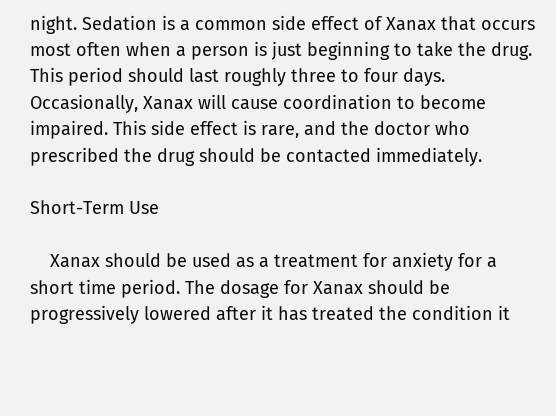night. Sedation is a common side effect of Xanax that occurs most often when a person is just beginning to take the drug. This period should last roughly three to four days. Occasionally, Xanax will cause coordination to become impaired. This side effect is rare, and the doctor who prescribed the drug should be contacted immediately.

Short-Term Use

    Xanax should be used as a treatment for anxiety for a short time period. The dosage for Xanax should be progressively lowered after it has treated the condition it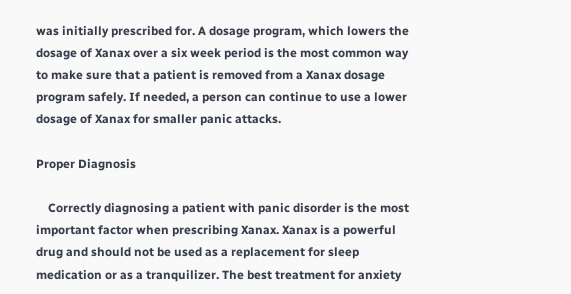was initially prescribed for. A dosage program, which lowers the dosage of Xanax over a six week period is the most common way to make sure that a patient is removed from a Xanax dosage program safely. If needed, a person can continue to use a lower dosage of Xanax for smaller panic attacks.

Proper Diagnosis

    Correctly diagnosing a patient with panic disorder is the most important factor when prescribing Xanax. Xanax is a powerful drug and should not be used as a replacement for sleep medication or as a tranquilizer. The best treatment for anxiety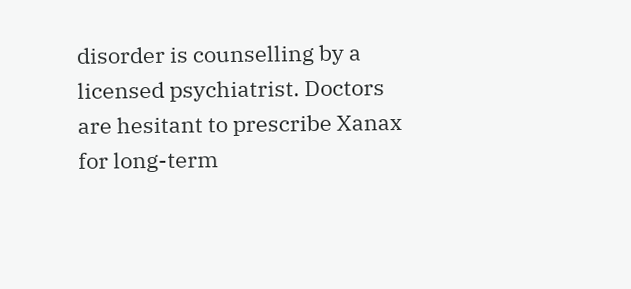disorder is counselling by a licensed psychiatrist. Doctors are hesitant to prescribe Xanax for long-term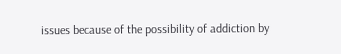issues because of the possibility of addiction by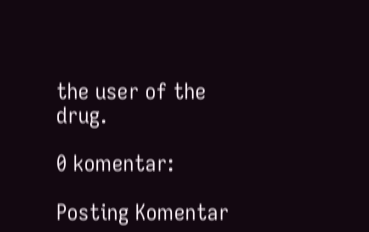the user of the drug.

0 komentar:

Posting Komentar